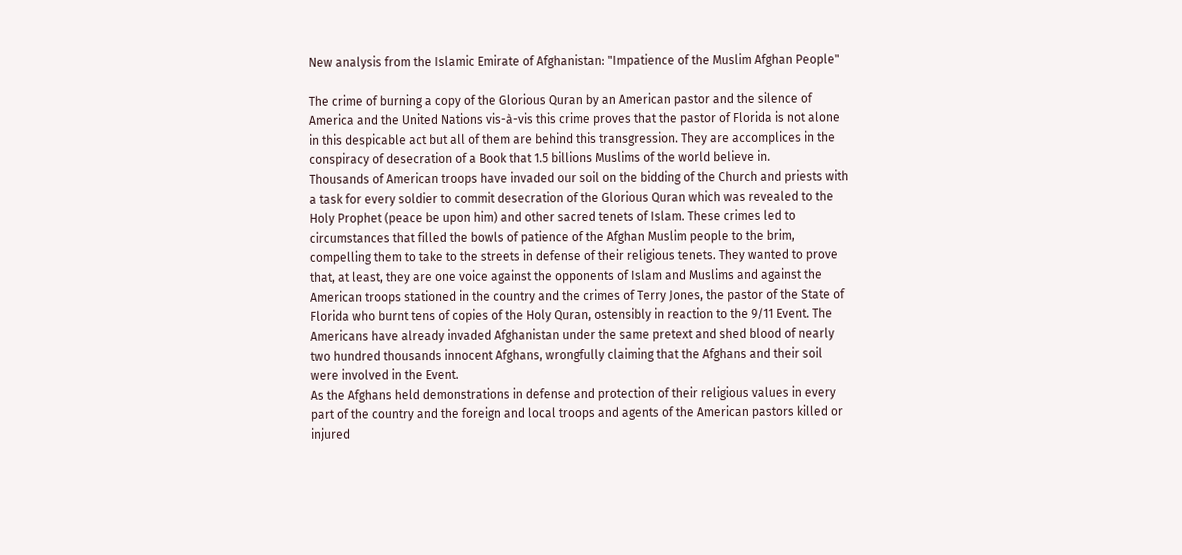New analysis from the Islamic Emirate of Afghanistan: "Impatience of the Muslim Afghan People"

The crime of burning a copy of the Glorious Quran by an American pastor and the silence of America and the United Nations vis-à-vis this crime proves that the pastor of Florida is not alone in this despicable act but all of them are behind this transgression. They are accomplices in the conspiracy of desecration of a Book that 1.5 billions Muslims of the world believe in.
Thousands of American troops have invaded our soil on the bidding of the Church and priests with a task for every soldier to commit desecration of the Glorious Quran which was revealed to the Holy Prophet (peace be upon him) and other sacred tenets of Islam. These crimes led to circumstances that filled the bowls of patience of the Afghan Muslim people to the brim, compelling them to take to the streets in defense of their religious tenets. They wanted to prove that, at least, they are one voice against the opponents of Islam and Muslims and against the American troops stationed in the country and the crimes of Terry Jones, the pastor of the State of Florida who burnt tens of copies of the Holy Quran, ostensibly in reaction to the 9/11 Event. The Americans have already invaded Afghanistan under the same pretext and shed blood of nearly two hundred thousands innocent Afghans, wrongfully claiming that the Afghans and their soil were involved in the Event.
As the Afghans held demonstrations in defense and protection of their religious values in every part of the country and the foreign and local troops and agents of the American pastors killed or injured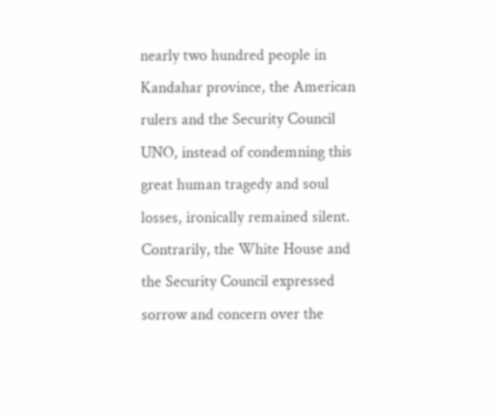nearly two hundred people in Kandahar province, the American rulers and the Security Council UNO, instead of condemning this great human tragedy and soul losses, ironically remained silent. Contrarily, the White House and the Security Council expressed sorrow and concern over the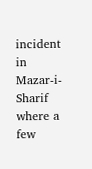incident in Mazar-i-Sharif where a few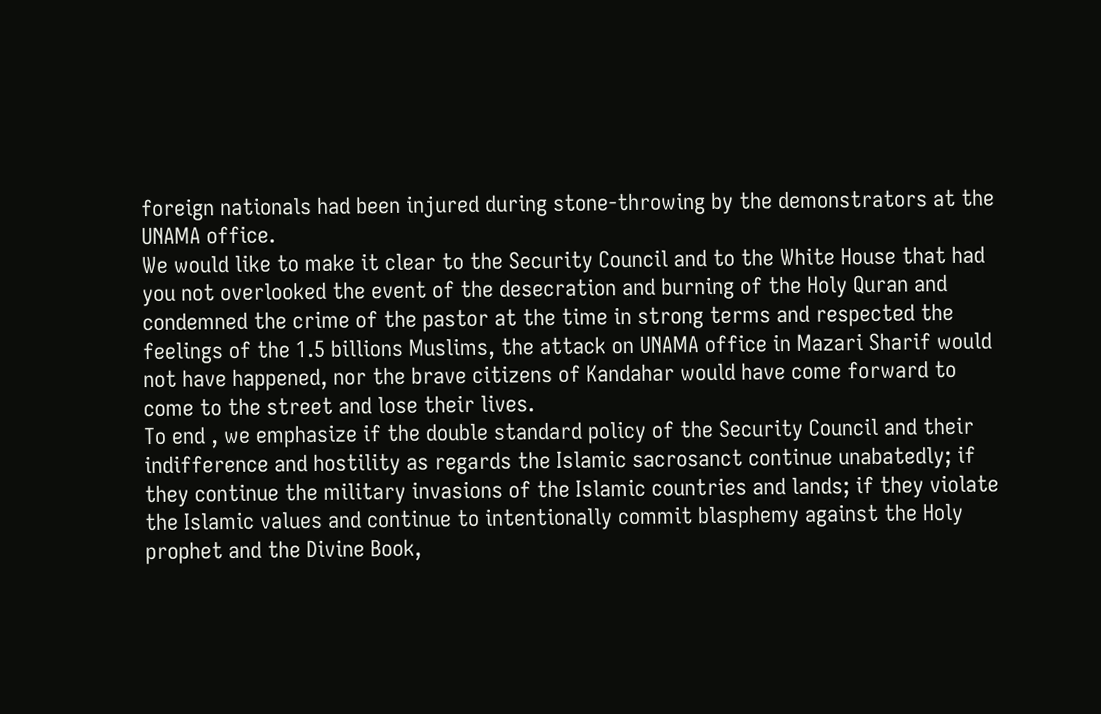foreign nationals had been injured during stone-throwing by the demonstrators at the UNAMA office.
We would like to make it clear to the Security Council and to the White House that had you not overlooked the event of the desecration and burning of the Holy Quran and condemned the crime of the pastor at the time in strong terms and respected the feelings of the 1.5 billions Muslims, the attack on UNAMA office in Mazari Sharif would not have happened, nor the brave citizens of Kandahar would have come forward to come to the street and lose their lives.
To end , we emphasize if the double standard policy of the Security Council and their indifference and hostility as regards the Islamic sacrosanct continue unabatedly; if they continue the military invasions of the Islamic countries and lands; if they violate the Islamic values and continue to intentionally commit blasphemy against the Holy prophet and the Divine Book,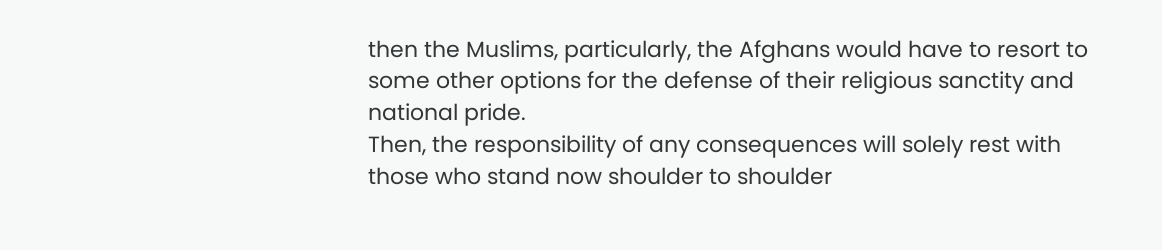then the Muslims, particularly, the Afghans would have to resort to some other options for the defense of their religious sanctity and national pride.
Then, the responsibility of any consequences will solely rest with those who stand now shoulder to shoulder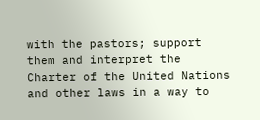with the pastors; support them and interpret the Charter of the United Nations and other laws in a way to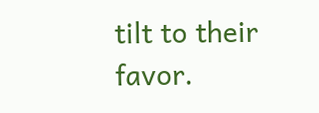tilt to their favor.